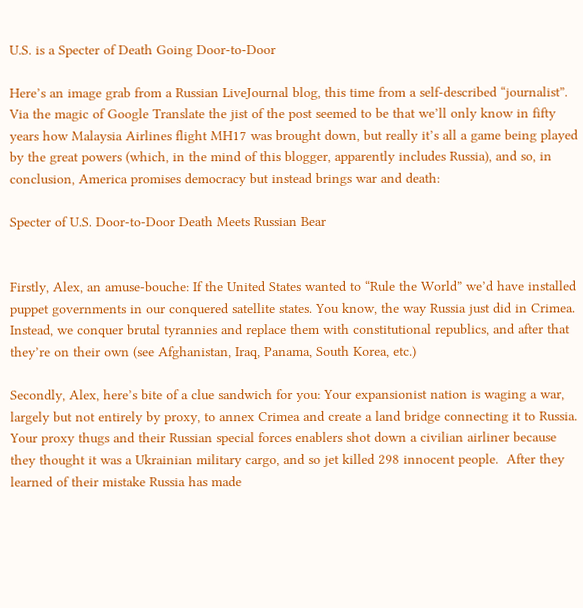U.S. is a Specter of Death Going Door-to-Door

Here’s an image grab from a Russian LiveJournal blog, this time from a self-described “journalist”.   Via the magic of Google Translate the jist of the post seemed to be that we’ll only know in fifty years how Malaysia Airlines flight MH17 was brought down, but really it’s all a game being played by the great powers (which, in the mind of this blogger, apparently includes Russia), and so, in conclusion, America promises democracy but instead brings war and death:

Specter of U.S. Door-to-Door Death Meets Russian Bear


Firstly, Alex, an amuse-bouche: If the United States wanted to “Rule the World” we’d have installed puppet governments in our conquered satellite states. You know, the way Russia just did in Crimea.  Instead, we conquer brutal tyrannies and replace them with constitutional republics, and after that they’re on their own (see Afghanistan, Iraq, Panama, South Korea, etc.)

Secondly, Alex, here’s bite of a clue sandwich for you: Your expansionist nation is waging a war, largely but not entirely by proxy, to annex Crimea and create a land bridge connecting it to Russia. Your proxy thugs and their Russian special forces enablers shot down a civilian airliner because they thought it was a Ukrainian military cargo, and so jet killed 298 innocent people.  After they learned of their mistake Russia has made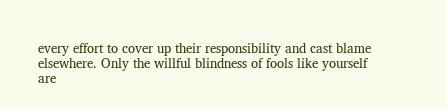every effort to cover up their responsibility and cast blame elsewhere. Only the willful blindness of fools like yourself are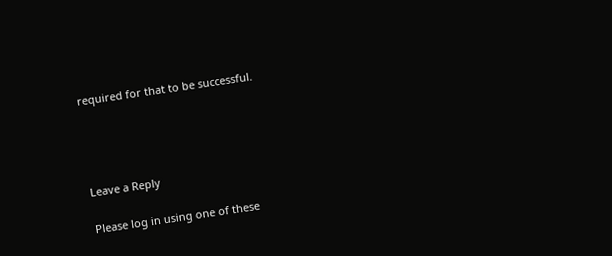required for that to be successful.




Leave a Reply

Please log in using one of these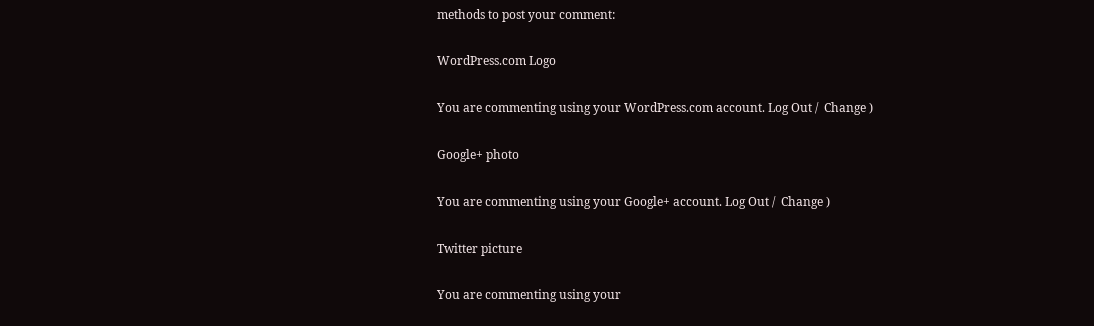methods to post your comment:

WordPress.com Logo

You are commenting using your WordPress.com account. Log Out /  Change )

Google+ photo

You are commenting using your Google+ account. Log Out /  Change )

Twitter picture

You are commenting using your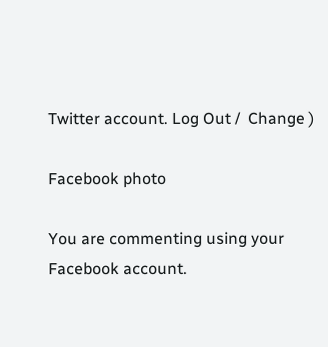Twitter account. Log Out /  Change )

Facebook photo

You are commenting using your Facebook account.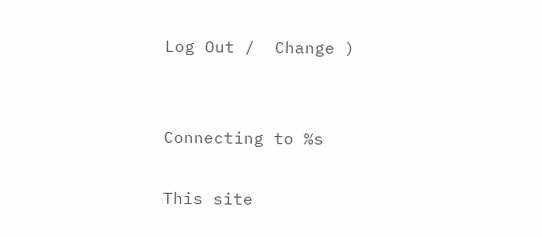Log Out /  Change )


Connecting to %s

This site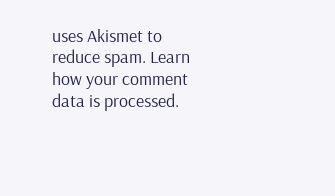uses Akismet to reduce spam. Learn how your comment data is processed.